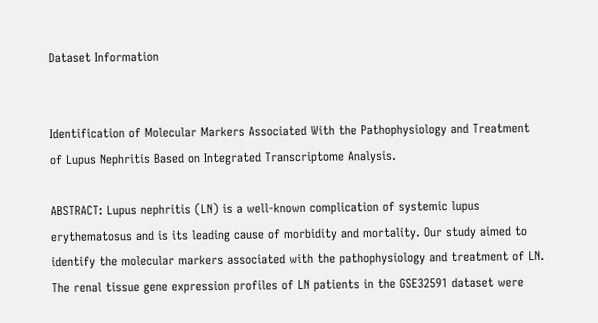Dataset Information


Identification of Molecular Markers Associated With the Pathophysiology and Treatment of Lupus Nephritis Based on Integrated Transcriptome Analysis.

ABSTRACT: Lupus nephritis (LN) is a well-known complication of systemic lupus erythematosus and is its leading cause of morbidity and mortality. Our study aimed to identify the molecular markers associated with the pathophysiology and treatment of LN. The renal tissue gene expression profiles of LN patients in the GSE32591 dataset were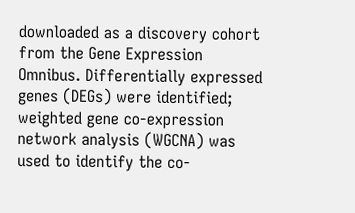downloaded as a discovery cohort from the Gene Expression Omnibus. Differentially expressed genes (DEGs) were identified; weighted gene co-expression network analysis (WGCNA) was used to identify the co-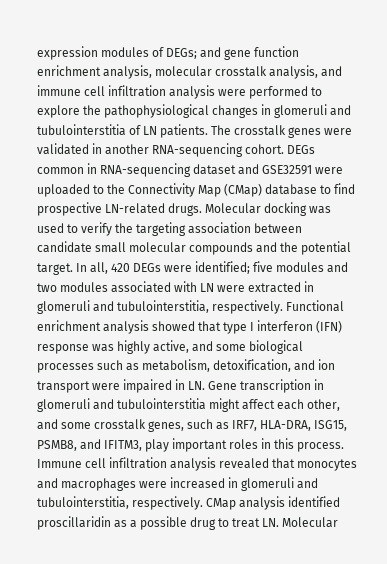expression modules of DEGs; and gene function enrichment analysis, molecular crosstalk analysis, and immune cell infiltration analysis were performed to explore the pathophysiological changes in glomeruli and tubulointerstitia of LN patients. The crosstalk genes were validated in another RNA-sequencing cohort. DEGs common in RNA-sequencing dataset and GSE32591 were uploaded to the Connectivity Map (CMap) database to find prospective LN-related drugs. Molecular docking was used to verify the targeting association between candidate small molecular compounds and the potential target. In all, 420 DEGs were identified; five modules and two modules associated with LN were extracted in glomeruli and tubulointerstitia, respectively. Functional enrichment analysis showed that type I interferon (IFN) response was highly active, and some biological processes such as metabolism, detoxification, and ion transport were impaired in LN. Gene transcription in glomeruli and tubulointerstitia might affect each other, and some crosstalk genes, such as IRF7, HLA-DRA, ISG15, PSMB8, and IFITM3, play important roles in this process. Immune cell infiltration analysis revealed that monocytes and macrophages were increased in glomeruli and tubulointerstitia, respectively. CMap analysis identified proscillaridin as a possible drug to treat LN. Molecular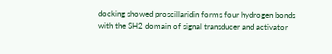docking showed proscillaridin forms four hydrogen bonds with the SH2 domain of signal transducer and activator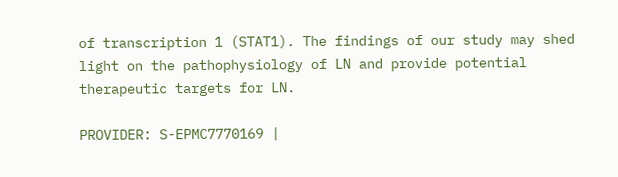of transcription 1 (STAT1). The findings of our study may shed light on the pathophysiology of LN and provide potential therapeutic targets for LN.

PROVIDER: S-EPMC7770169 |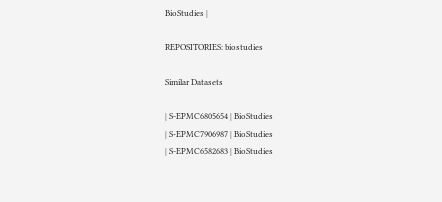BioStudies |

REPOSITORIES: biostudies

Similar Datasets

| S-EPMC6805654 | BioStudies
| S-EPMC7906987 | BioStudies
| S-EPMC6582683 | BioStudies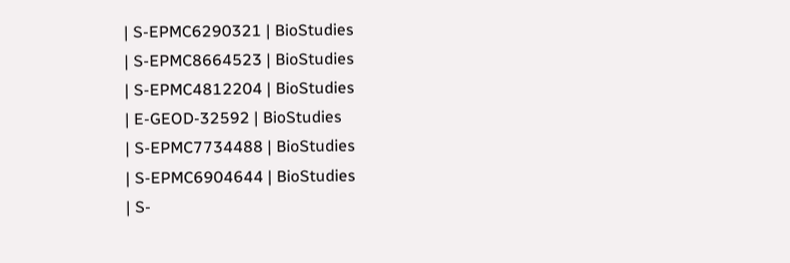| S-EPMC6290321 | BioStudies
| S-EPMC8664523 | BioStudies
| S-EPMC4812204 | BioStudies
| E-GEOD-32592 | BioStudies
| S-EPMC7734488 | BioStudies
| S-EPMC6904644 | BioStudies
| S-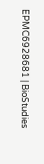EPMC6928681 | BioStudies